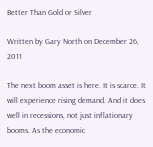Better Than Gold or Silver

Written by Gary North on December 26, 2011

The next boom asset is here. It is scarce. It will experience rising demand. And it does well in recessions, not just inflationary booms. As the economic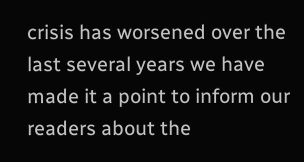crisis has worsened over the last several years we have made it a point to inform our readers about the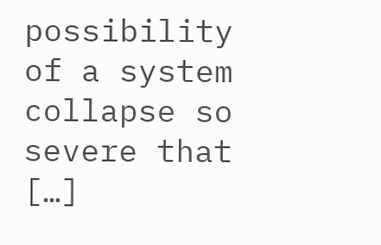possibility of a system collapse so severe that […]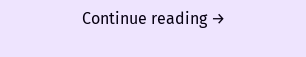Continue reading →